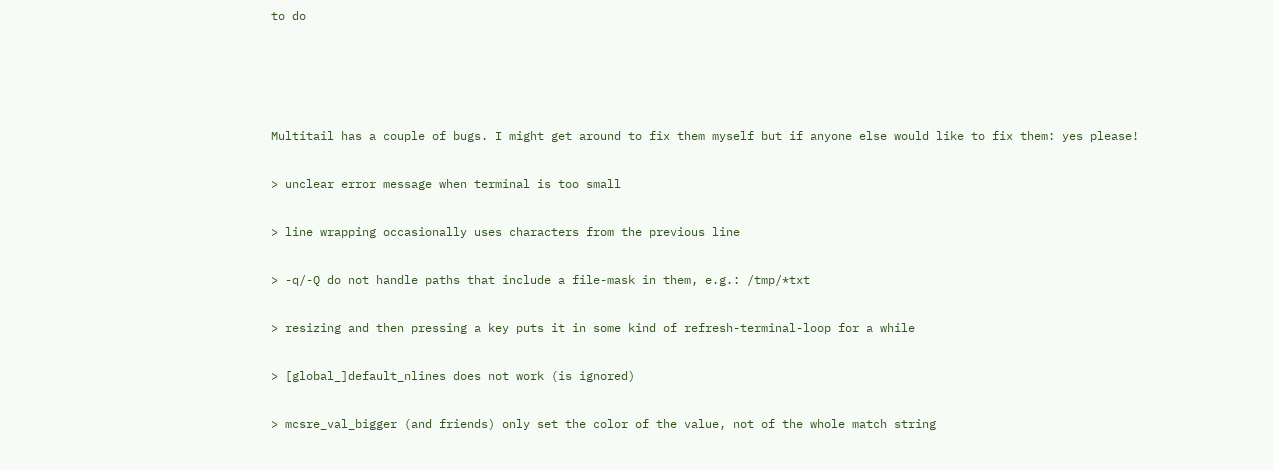to do




Multitail has a couple of bugs. I might get around to fix them myself but if anyone else would like to fix them: yes please!

> unclear error message when terminal is too small

> line wrapping occasionally uses characters from the previous line

> -q/-Q do not handle paths that include a file-mask in them, e.g.: /tmp/*txt

> resizing and then pressing a key puts it in some kind of refresh-terminal-loop for a while

> [global_]default_nlines does not work (is ignored)

> mcsre_val_bigger (and friends) only set the color of the value, not of the whole match string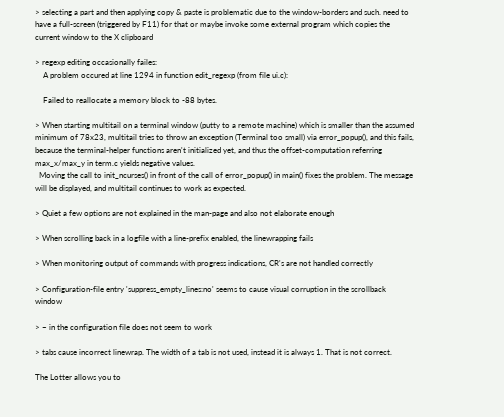> selecting a part and then applying copy & paste is problematic due to the window-borders and such. need to have a full-screen (triggered by F11) for that or maybe invoke some external program which copies the current window to the X clipboard

> regexp editing occasionally failes:
    A problem occured at line 1294 in function edit_regexp (from file ui.c):

    Failed to reallocate a memory block to -88 bytes.

> When starting multitail on a terminal window (putty to a remote machine) which is smaller than the assumed minimum of 78x23, multitail tries to throw an exception (Terminal too small) via error_popup(), and this fails, because the terminal-helper functions aren't initialized yet, and thus the offset-computation referring max_x/max_y in term.c yields negative values.
  Moving the call to init_ncurses() in front of the call of error_popup() in main() fixes the problem. The message will be displayed, and multitail continues to work as expected.

> Quiet a few options are not explained in the man-page and also not elaborate enough

> When scrolling back in a logfile with a line-prefix enabled, the linewrapping fails

> When monitoring output of commands with progress indications, CR's are not handled correctly

> Configuration-file entry 'suppress_empty_lines:no' seems to cause visual corruption in the scrollback window

> ~ in the configuration file does not seem to work

> tabs cause incorrect linewrap. The width of a tab is not used, instead it is always 1. That is not correct.

The Lotter allows you to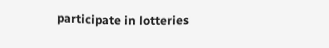participate in lotteries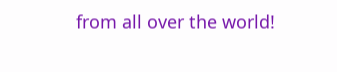from all over the world!